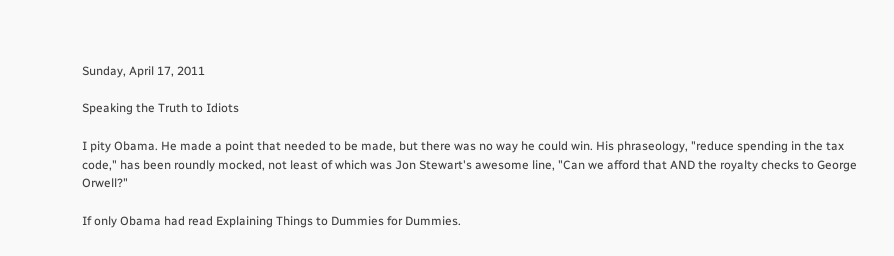Sunday, April 17, 2011

Speaking the Truth to Idiots

I pity Obama. He made a point that needed to be made, but there was no way he could win. His phraseology, "reduce spending in the tax code," has been roundly mocked, not least of which was Jon Stewart's awesome line, "Can we afford that AND the royalty checks to George Orwell?"

If only Obama had read Explaining Things to Dummies for Dummies.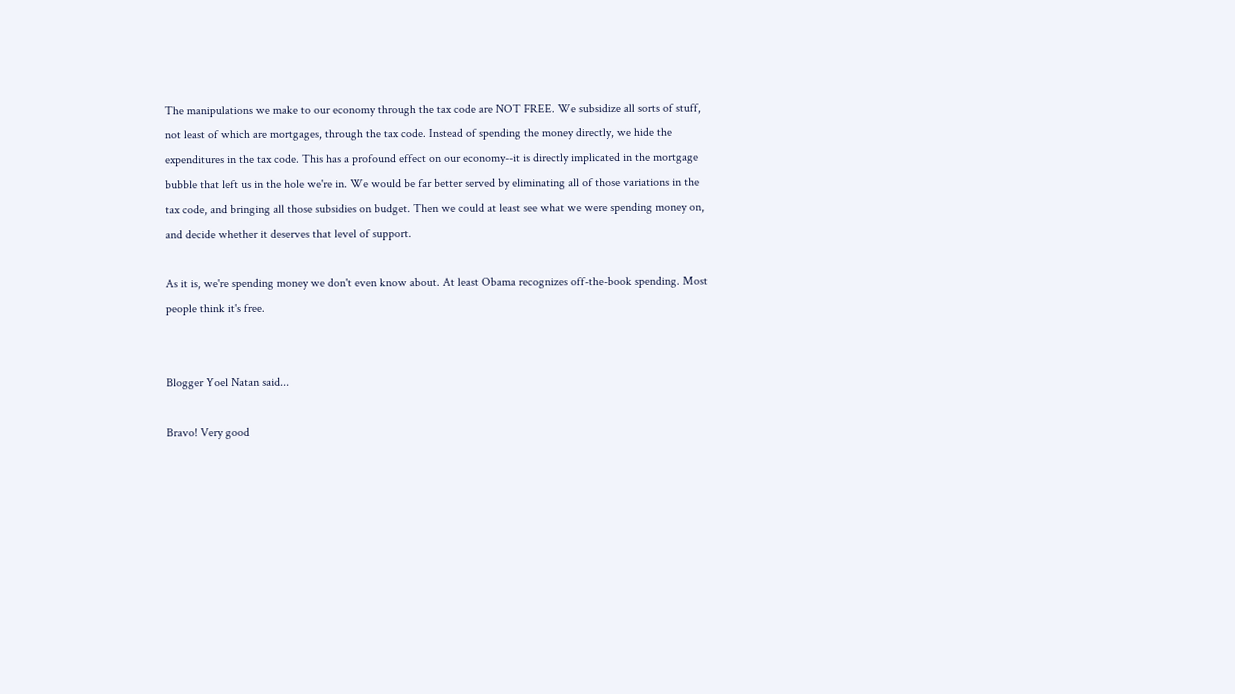The manipulations we make to our economy through the tax code are NOT FREE. We subsidize all sorts of stuff, not least of which are mortgages, through the tax code. Instead of spending the money directly, we hide the expenditures in the tax code. This has a profound effect on our economy--it is directly implicated in the mortgage bubble that left us in the hole we're in. We would be far better served by eliminating all of those variations in the tax code, and bringing all those subsidies on budget. Then we could at least see what we were spending money on, and decide whether it deserves that level of support.

As it is, we're spending money we don't even know about. At least Obama recognizes off-the-book spending. Most people think it's free.


Blogger Yoel Natan said...

Bravo! Very good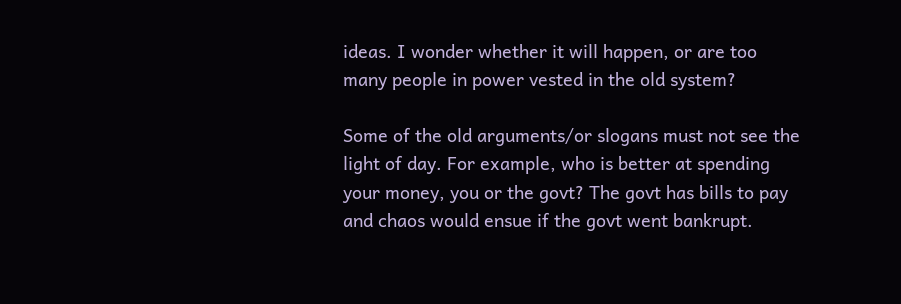ideas. I wonder whether it will happen, or are too many people in power vested in the old system?

Some of the old arguments/or slogans must not see the light of day. For example, who is better at spending your money, you or the govt? The govt has bills to pay and chaos would ensue if the govt went bankrupt.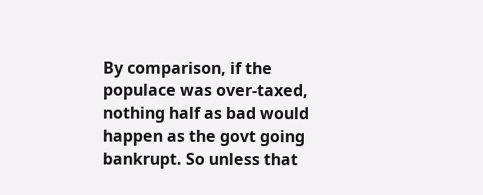By comparison, if the populace was over-taxed, nothing half as bad would happen as the govt going bankrupt. So unless that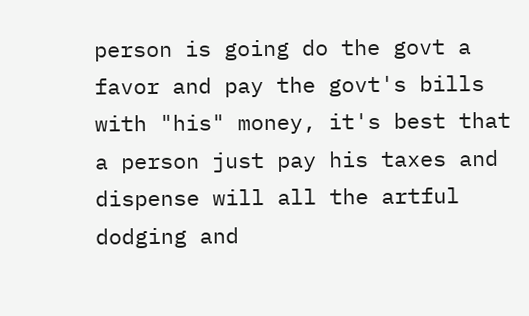person is going do the govt a favor and pay the govt's bills with "his" money, it's best that a person just pay his taxes and dispense will all the artful dodging and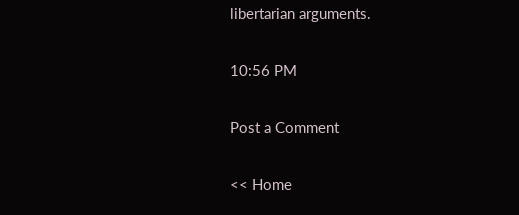libertarian arguments.

10:56 PM

Post a Comment

<< Home